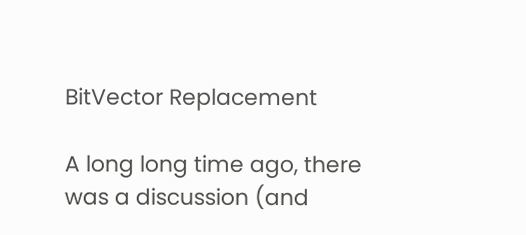BitVector Replacement

A long long time ago, there was a discussion (and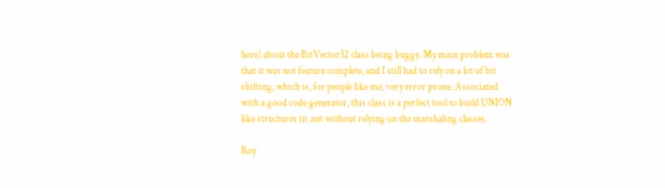here) about the BitVector32 class being buggy. My main problem was that it was not feature complete, and I still had to rely on a lot of bit shifting, which is, for people like me, very error prone. Associated with a good code generator, this class is a perfect tool to build UNION like structures in .net without relying on the marshaling classes.

Roy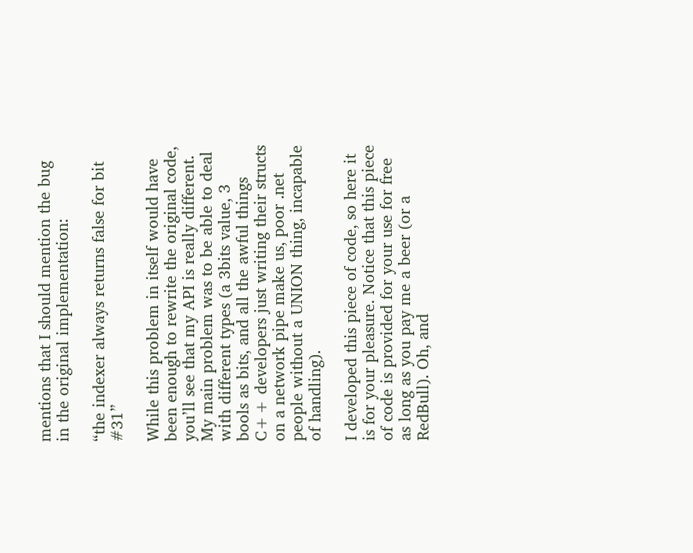mentions that I should mention the bug in the original implementation:

“the indexer always returns false for bit #31”

While this problem in itself would have been enough to rewrite the original code, you’ll see that my API is really different. My main problem was to be able to deal with different types (a 3bits value, 3 bools as bits, and all the awful things C++ developers just writing their structs on a network pipe make us, poor .net people without a UNION thing, incapable of handling).

I developed this piece of code, so here it is for your pleasure. Notice that this piece of code is provided for your use for free as long as you pay me a beer (or a RedBull). Oh, and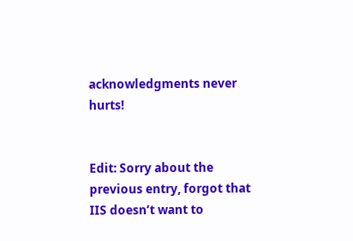acknowledgments never hurts!


Edit: Sorry about the previous entry, forgot that IIS doesn’t want to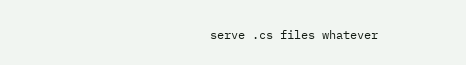serve .cs files whatever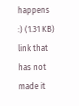happens :) (1.31 KB) link that has not made it